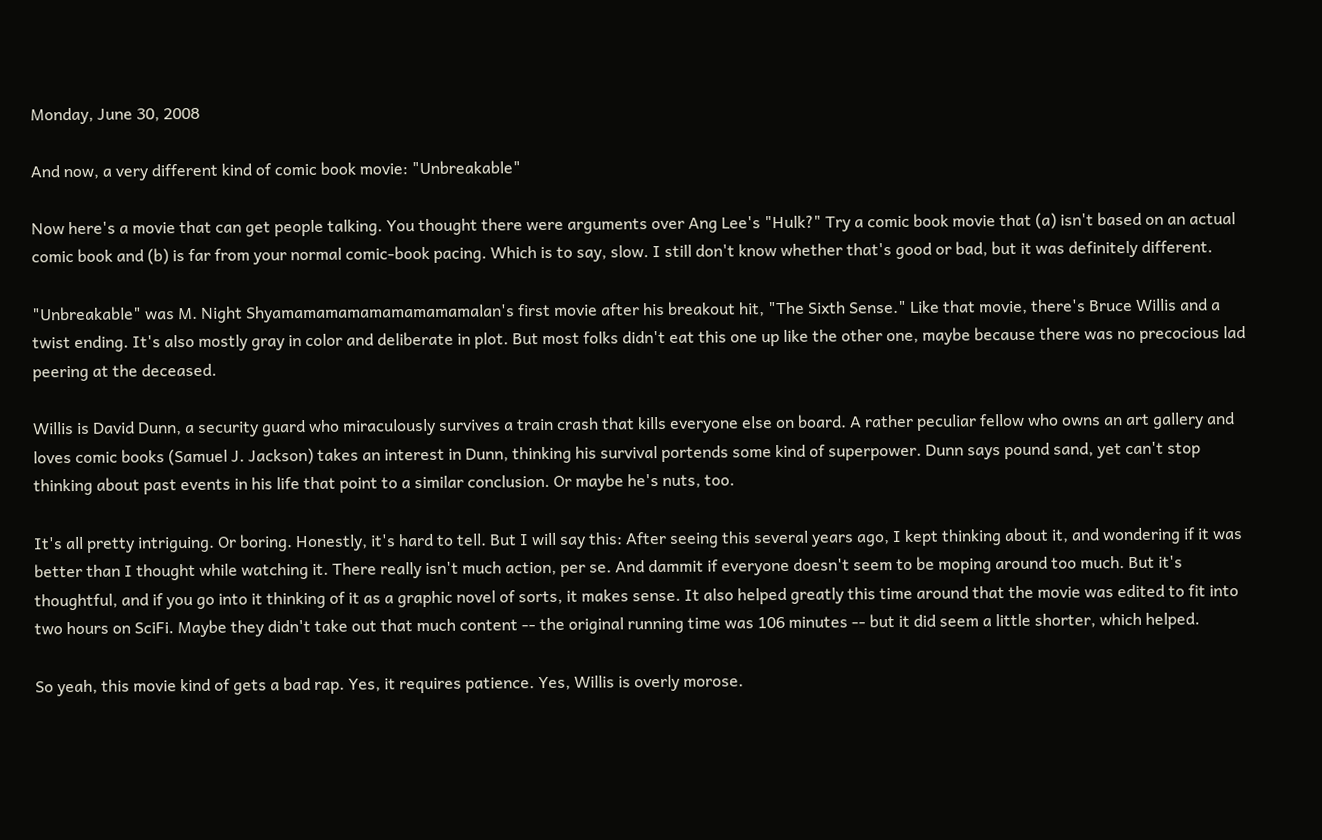Monday, June 30, 2008

And now, a very different kind of comic book movie: "Unbreakable"

Now here's a movie that can get people talking. You thought there were arguments over Ang Lee's "Hulk?" Try a comic book movie that (a) isn't based on an actual comic book and (b) is far from your normal comic-book pacing. Which is to say, slow. I still don't know whether that's good or bad, but it was definitely different.

"Unbreakable" was M. Night Shyamamamamamamamamamalan's first movie after his breakout hit, "The Sixth Sense." Like that movie, there's Bruce Willis and a twist ending. It's also mostly gray in color and deliberate in plot. But most folks didn't eat this one up like the other one, maybe because there was no precocious lad peering at the deceased.

Willis is David Dunn, a security guard who miraculously survives a train crash that kills everyone else on board. A rather peculiar fellow who owns an art gallery and loves comic books (Samuel J. Jackson) takes an interest in Dunn, thinking his survival portends some kind of superpower. Dunn says pound sand, yet can't stop thinking about past events in his life that point to a similar conclusion. Or maybe he's nuts, too.

It's all pretty intriguing. Or boring. Honestly, it's hard to tell. But I will say this: After seeing this several years ago, I kept thinking about it, and wondering if it was better than I thought while watching it. There really isn't much action, per se. And dammit if everyone doesn't seem to be moping around too much. But it's thoughtful, and if you go into it thinking of it as a graphic novel of sorts, it makes sense. It also helped greatly this time around that the movie was edited to fit into two hours on SciFi. Maybe they didn't take out that much content -- the original running time was 106 minutes -- but it did seem a little shorter, which helped.

So yeah, this movie kind of gets a bad rap. Yes, it requires patience. Yes, Willis is overly morose.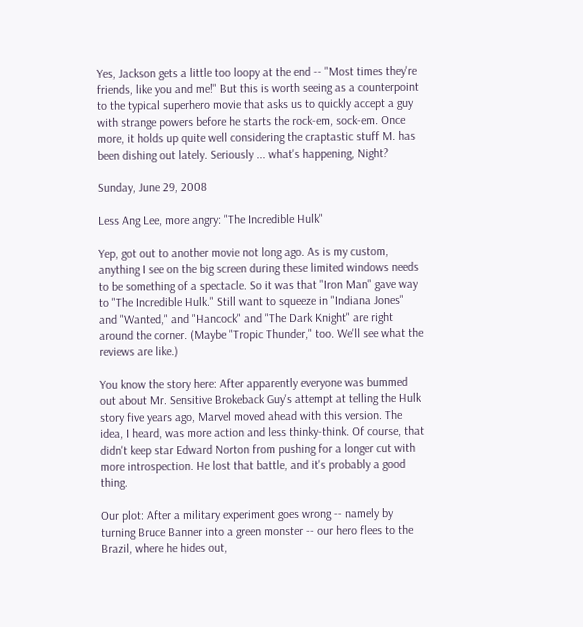Yes, Jackson gets a little too loopy at the end -- "Most times they're friends, like you and me!" But this is worth seeing as a counterpoint to the typical superhero movie that asks us to quickly accept a guy with strange powers before he starts the rock-em, sock-em. Once more, it holds up quite well considering the craptastic stuff M. has been dishing out lately. Seriously ... what's happening, Night?

Sunday, June 29, 2008

Less Ang Lee, more angry: "The Incredible Hulk"

Yep, got out to another movie not long ago. As is my custom, anything I see on the big screen during these limited windows needs to be something of a spectacle. So it was that "Iron Man" gave way to "The Incredible Hulk." Still want to squeeze in "Indiana Jones" and "Wanted," and "Hancock" and "The Dark Knight" are right around the corner. (Maybe "Tropic Thunder," too. We'll see what the reviews are like.)

You know the story here: After apparently everyone was bummed out about Mr. Sensitive Brokeback Guy's attempt at telling the Hulk story five years ago, Marvel moved ahead with this version. The idea, I heard, was more action and less thinky-think. Of course, that didn't keep star Edward Norton from pushing for a longer cut with more introspection. He lost that battle, and it's probably a good thing.

Our plot: After a military experiment goes wrong -- namely by turning Bruce Banner into a green monster -- our hero flees to the Brazil, where he hides out,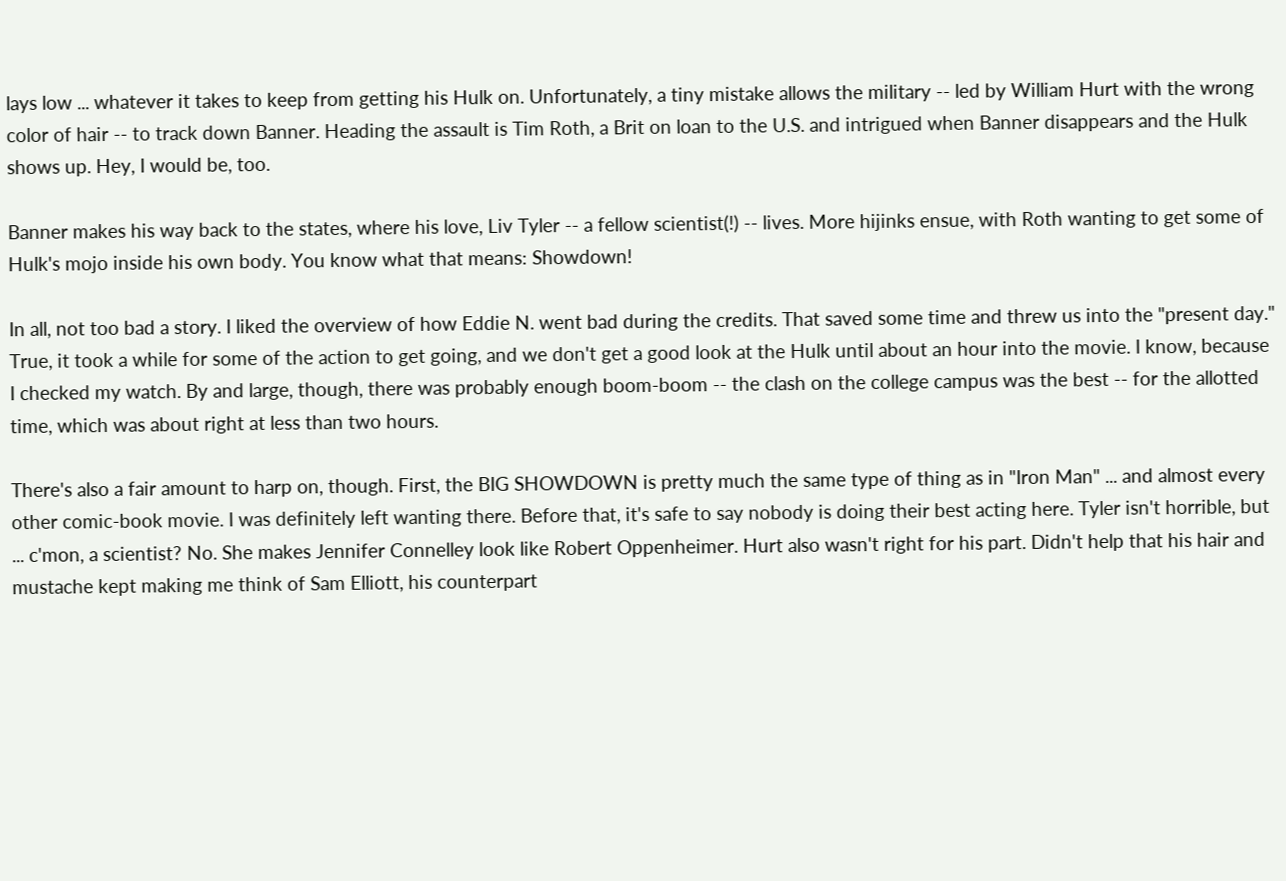lays low ... whatever it takes to keep from getting his Hulk on. Unfortunately, a tiny mistake allows the military -- led by William Hurt with the wrong color of hair -- to track down Banner. Heading the assault is Tim Roth, a Brit on loan to the U.S. and intrigued when Banner disappears and the Hulk shows up. Hey, I would be, too.

Banner makes his way back to the states, where his love, Liv Tyler -- a fellow scientist(!) -- lives. More hijinks ensue, with Roth wanting to get some of Hulk's mojo inside his own body. You know what that means: Showdown!

In all, not too bad a story. I liked the overview of how Eddie N. went bad during the credits. That saved some time and threw us into the "present day." True, it took a while for some of the action to get going, and we don't get a good look at the Hulk until about an hour into the movie. I know, because I checked my watch. By and large, though, there was probably enough boom-boom -- the clash on the college campus was the best -- for the allotted time, which was about right at less than two hours.

There's also a fair amount to harp on, though. First, the BIG SHOWDOWN is pretty much the same type of thing as in "Iron Man" ... and almost every other comic-book movie. I was definitely left wanting there. Before that, it's safe to say nobody is doing their best acting here. Tyler isn't horrible, but ... c'mon, a scientist? No. She makes Jennifer Connelley look like Robert Oppenheimer. Hurt also wasn't right for his part. Didn't help that his hair and mustache kept making me think of Sam Elliott, his counterpart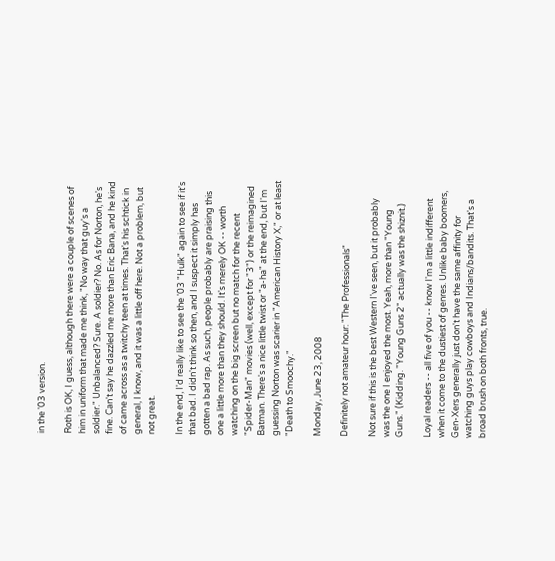in the '03 version.

Roth is OK, I guess, although there were a couple of scenes of him in uniform that made me think, "No way that guy's a soldier." Unbalanced? Sure. A soldier? No. As for Norton, he's fine. Can't say he dazzled me more than Eric Bana, and he kind of came across as a twitchy teen at times. That's his schtick in general, I know, and it was a little off here. Not a problem, but not great.

In the end, I'd really like to see the '03 "Hulk" again to see if it's that bad. I didn't think so then, and I suspect it simply has gotten a bad rap. As such, people probably are praising this one a little more than they should. It's merely OK -- worth watching on the big screen but no match for the recent "Spider-Man" movies (well, except for "3") or the reimagined Batman. There's a nice little twist or "a-ha" at the end, but I'm guessing Norton was scarier in "American History X," or at least "Death to Smoochy."

Monday, June 23, 2008

Definitely not amateur hour: "The Professionals"

Not sure if this is the best Western I've seen, but it probably was the one I enjoyed the most. Yeah, more than "Young Guns." (Kidding. "Young Guns 2" actually was the shiznit.)

Loyal readers -- all five of you -- know I'm a little indifferent when it come to the dustiest of genres. Unlike baby boomers, Gen-Xers generally just don't have the same affinity for watching guys play cowboys and Indians/bandits. That's a broad brush on both fronts, true.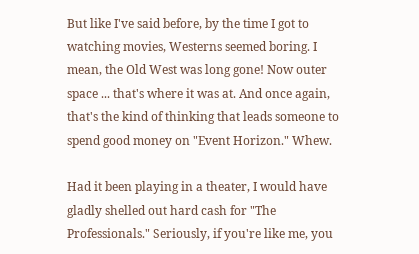But like I've said before, by the time I got to watching movies, Westerns seemed boring. I mean, the Old West was long gone! Now outer space ... that's where it was at. And once again, that's the kind of thinking that leads someone to spend good money on "Event Horizon." Whew.

Had it been playing in a theater, I would have gladly shelled out hard cash for "The Professionals." Seriously, if you're like me, you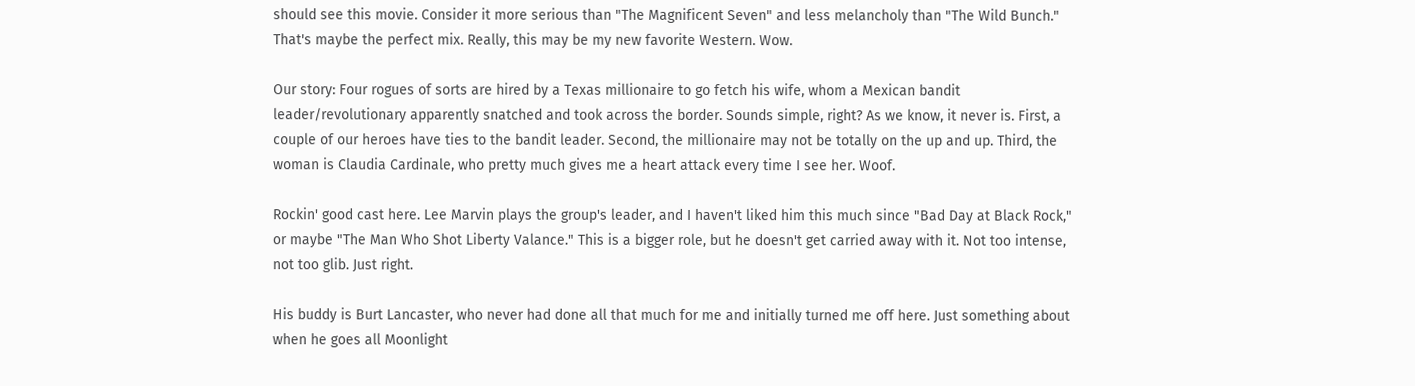should see this movie. Consider it more serious than "The Magnificent Seven" and less melancholy than "The Wild Bunch." That's maybe the perfect mix. Really, this may be my new favorite Western. Wow.

Our story: Four rogues of sorts are hired by a Texas millionaire to go fetch his wife, whom a Mexican bandit leader/revolutionary apparently snatched and took across the border. Sounds simple, right? As we know, it never is. First, a couple of our heroes have ties to the bandit leader. Second, the millionaire may not be totally on the up and up. Third, the woman is Claudia Cardinale, who pretty much gives me a heart attack every time I see her. Woof.

Rockin' good cast here. Lee Marvin plays the group's leader, and I haven't liked him this much since "Bad Day at Black Rock," or maybe "The Man Who Shot Liberty Valance." This is a bigger role, but he doesn't get carried away with it. Not too intense, not too glib. Just right.

His buddy is Burt Lancaster, who never had done all that much for me and initially turned me off here. Just something about when he goes all Moonlight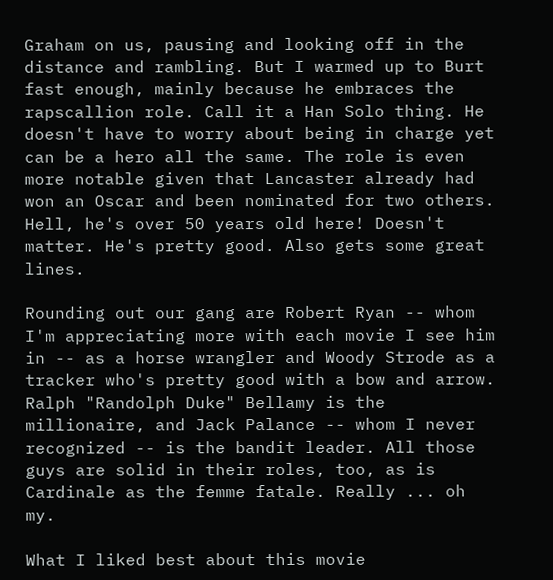Graham on us, pausing and looking off in the distance and rambling. But I warmed up to Burt fast enough, mainly because he embraces the rapscallion role. Call it a Han Solo thing. He doesn't have to worry about being in charge yet can be a hero all the same. The role is even more notable given that Lancaster already had won an Oscar and been nominated for two others. Hell, he's over 50 years old here! Doesn't matter. He's pretty good. Also gets some great lines.

Rounding out our gang are Robert Ryan -- whom I'm appreciating more with each movie I see him in -- as a horse wrangler and Woody Strode as a tracker who's pretty good with a bow and arrow. Ralph "Randolph Duke" Bellamy is the millionaire, and Jack Palance -- whom I never recognized -- is the bandit leader. All those guys are solid in their roles, too, as is Cardinale as the femme fatale. Really ... oh my.

What I liked best about this movie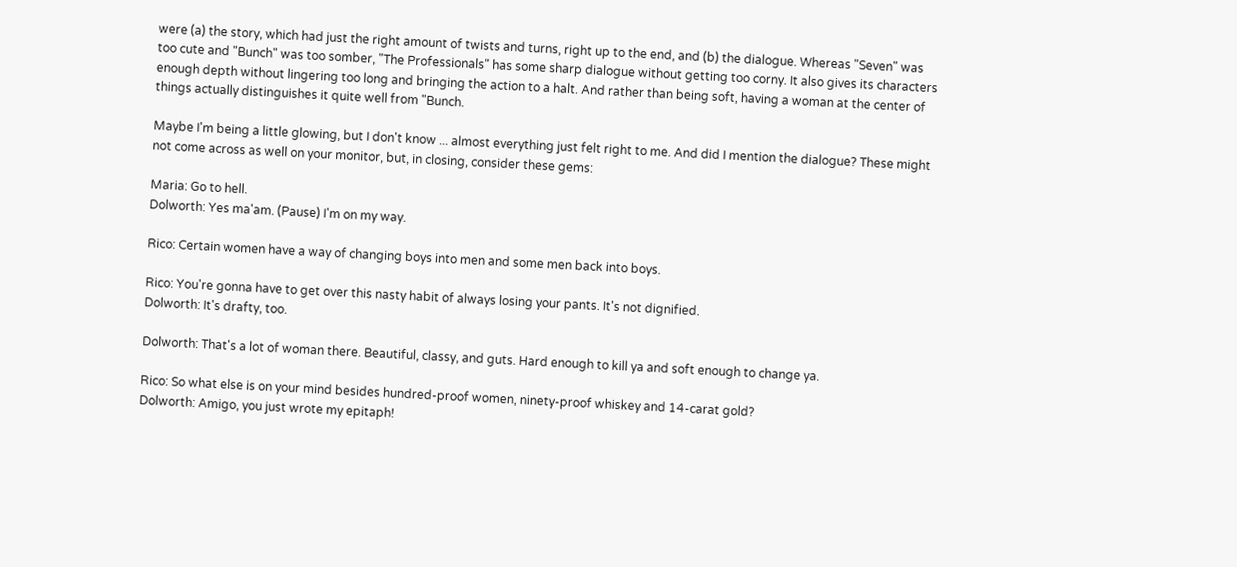were (a) the story, which had just the right amount of twists and turns, right up to the end, and (b) the dialogue. Whereas "Seven" was too cute and "Bunch" was too somber, "The Professionals" has some sharp dialogue without getting too corny. It also gives its characters enough depth without lingering too long and bringing the action to a halt. And rather than being soft, having a woman at the center of things actually distinguishes it quite well from "Bunch.

Maybe I'm being a little glowing, but I don't know ... almost everything just felt right to me. And did I mention the dialogue? These might not come across as well on your monitor, but, in closing, consider these gems:

Maria: Go to hell.
Dolworth: Yes ma'am. (Pause) I'm on my way.

Rico: Certain women have a way of changing boys into men and some men back into boys.

Rico: You're gonna have to get over this nasty habit of always losing your pants. It's not dignified.
Dolworth: It's drafty, too.

Dolworth: That's a lot of woman there. Beautiful, classy, and guts. Hard enough to kill ya and soft enough to change ya.

Rico: So what else is on your mind besides hundred-proof women, ninety-proof whiskey and 14-carat gold?
Dolworth: Amigo, you just wrote my epitaph!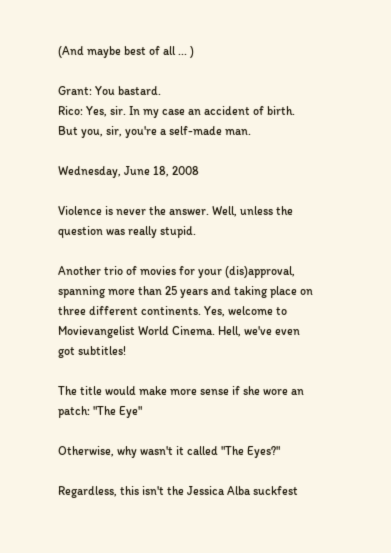(And maybe best of all ... )

Grant: You bastard.
Rico: Yes, sir. In my case an accident of birth. But you, sir, you're a self-made man.

Wednesday, June 18, 2008

Violence is never the answer. Well, unless the question was really stupid.

Another trio of movies for your (dis)approval, spanning more than 25 years and taking place on three different continents. Yes, welcome to Movievangelist World Cinema. Hell, we've even got subtitles!

The title would make more sense if she wore an patch: "The Eye"

Otherwise, why wasn't it called "The Eyes?"

Regardless, this isn't the Jessica Alba suckfest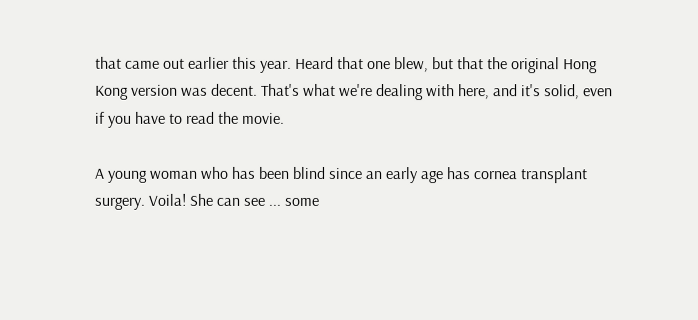that came out earlier this year. Heard that one blew, but that the original Hong Kong version was decent. That's what we're dealing with here, and it's solid, even if you have to read the movie.

A young woman who has been blind since an early age has cornea transplant surgery. Voila! She can see ... some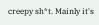creepy sh*t. Mainly it's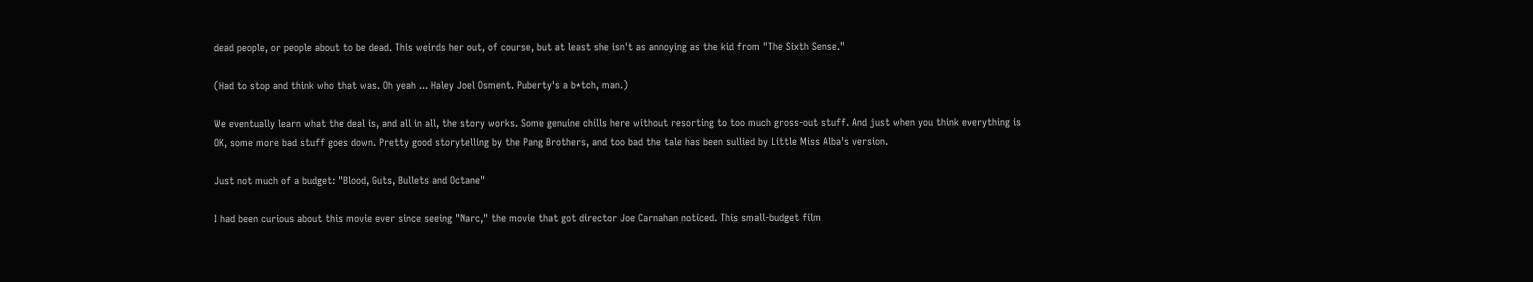dead people, or people about to be dead. This weirds her out, of course, but at least she isn't as annoying as the kid from "The Sixth Sense."

(Had to stop and think who that was. Oh yeah ... Haley Joel Osment. Puberty's a b*tch, man.)

We eventually learn what the deal is, and all in all, the story works. Some genuine chills here without resorting to too much gross-out stuff. And just when you think everything is OK, some more bad stuff goes down. Pretty good storytelling by the Pang Brothers, and too bad the tale has been sullied by Little Miss Alba's version.

Just not much of a budget: "Blood, Guts, Bullets and Octane"

I had been curious about this movie ever since seeing "Narc," the movie that got director Joe Carnahan noticed. This small-budget film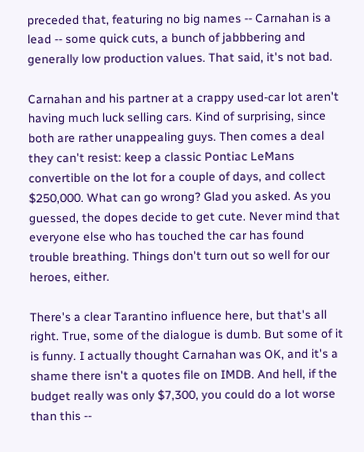preceded that, featuring no big names -- Carnahan is a lead -- some quick cuts, a bunch of jabbbering and generally low production values. That said, it's not bad.

Carnahan and his partner at a crappy used-car lot aren't having much luck selling cars. Kind of surprising, since both are rather unappealing guys. Then comes a deal they can't resist: keep a classic Pontiac LeMans convertible on the lot for a couple of days, and collect $250,000. What can go wrong? Glad you asked. As you guessed, the dopes decide to get cute. Never mind that everyone else who has touched the car has found trouble breathing. Things don't turn out so well for our heroes, either.

There's a clear Tarantino influence here, but that's all right. True, some of the dialogue is dumb. But some of it is funny. I actually thought Carnahan was OK, and it's a shame there isn't a quotes file on IMDB. And hell, if the budget really was only $7,300, you could do a lot worse than this --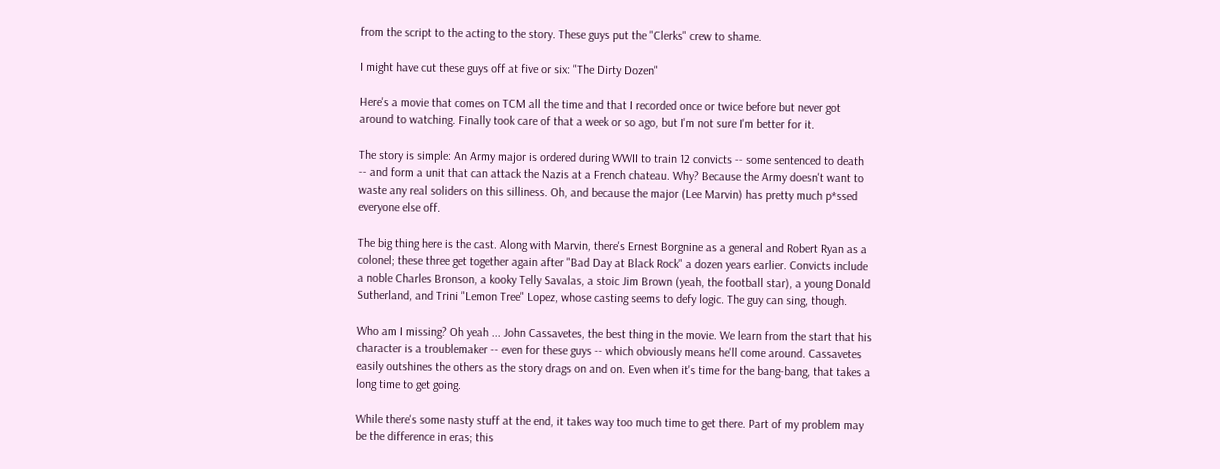from the script to the acting to the story. These guys put the "Clerks" crew to shame.

I might have cut these guys off at five or six: "The Dirty Dozen"

Here's a movie that comes on TCM all the time and that I recorded once or twice before but never got around to watching. Finally took care of that a week or so ago, but I'm not sure I'm better for it.

The story is simple: An Army major is ordered during WWII to train 12 convicts -- some sentenced to death -- and form a unit that can attack the Nazis at a French chateau. Why? Because the Army doesn't want to waste any real soliders on this silliness. Oh, and because the major (Lee Marvin) has pretty much p*ssed everyone else off.

The big thing here is the cast. Along with Marvin, there's Ernest Borgnine as a general and Robert Ryan as a colonel; these three get together again after "Bad Day at Black Rock" a dozen years earlier. Convicts include a noble Charles Bronson, a kooky Telly Savalas, a stoic Jim Brown (yeah, the football star), a young Donald Sutherland, and Trini "Lemon Tree" Lopez, whose casting seems to defy logic. The guy can sing, though.

Who am I missing? Oh yeah ... John Cassavetes, the best thing in the movie. We learn from the start that his character is a troublemaker -- even for these guys -- which obviously means he'll come around. Cassavetes easily outshines the others as the story drags on and on. Even when it's time for the bang-bang, that takes a long time to get going.

While there's some nasty stuff at the end, it takes way too much time to get there. Part of my problem may be the difference in eras; this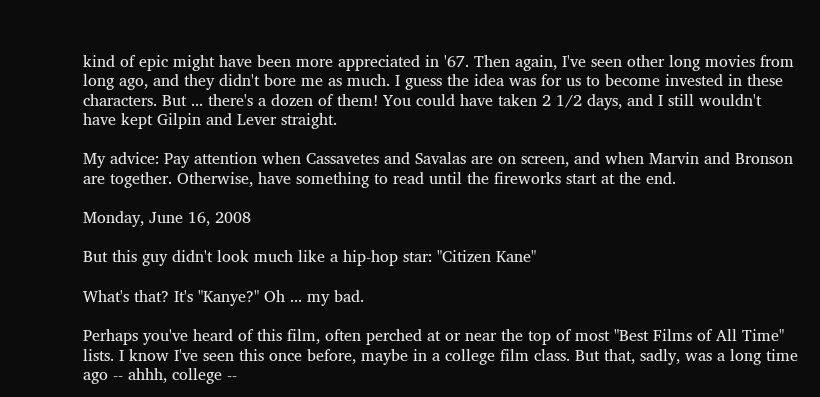kind of epic might have been more appreciated in '67. Then again, I've seen other long movies from long ago, and they didn't bore me as much. I guess the idea was for us to become invested in these characters. But ... there's a dozen of them! You could have taken 2 1/2 days, and I still wouldn't have kept Gilpin and Lever straight.

My advice: Pay attention when Cassavetes and Savalas are on screen, and when Marvin and Bronson are together. Otherwise, have something to read until the fireworks start at the end.

Monday, June 16, 2008

But this guy didn't look much like a hip-hop star: "Citizen Kane"

What's that? It's "Kanye?" Oh ... my bad.

Perhaps you've heard of this film, often perched at or near the top of most "Best Films of All Time" lists. I know I've seen this once before, maybe in a college film class. But that, sadly, was a long time ago -- ahhh, college --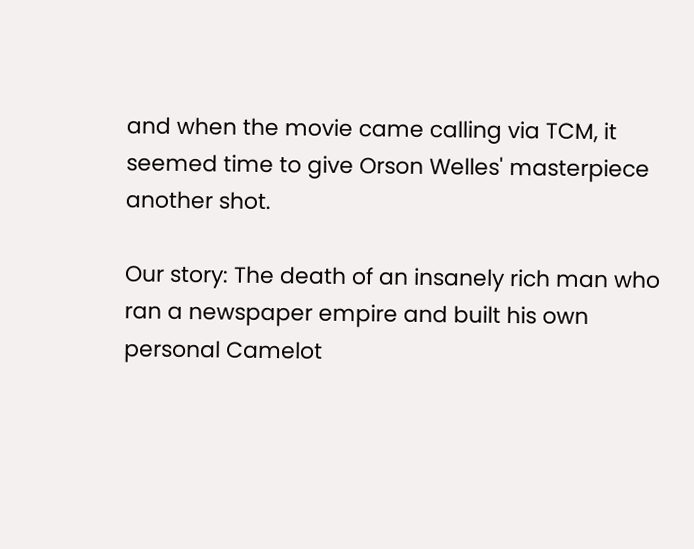and when the movie came calling via TCM, it seemed time to give Orson Welles' masterpiece another shot.

Our story: The death of an insanely rich man who ran a newspaper empire and built his own personal Camelot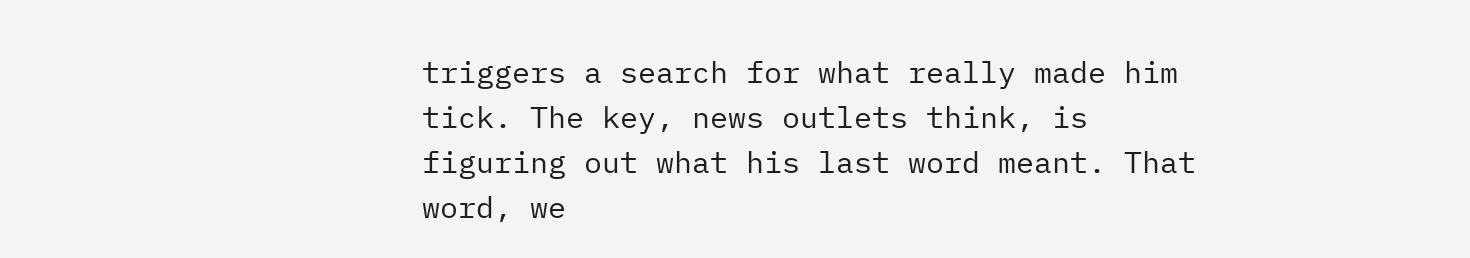triggers a search for what really made him tick. The key, news outlets think, is figuring out what his last word meant. That word, we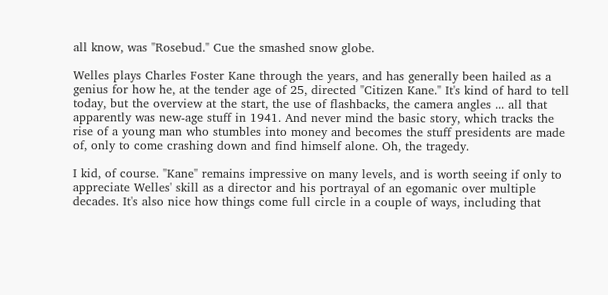all know, was "Rosebud." Cue the smashed snow globe.

Welles plays Charles Foster Kane through the years, and has generally been hailed as a genius for how he, at the tender age of 25, directed "Citizen Kane." It's kind of hard to tell today, but the overview at the start, the use of flashbacks, the camera angles ... all that apparently was new-age stuff in 1941. And never mind the basic story, which tracks the rise of a young man who stumbles into money and becomes the stuff presidents are made of, only to come crashing down and find himself alone. Oh, the tragedy.

I kid, of course. "Kane" remains impressive on many levels, and is worth seeing if only to appreciate Welles' skill as a director and his portrayal of an egomanic over multiple decades. It's also nice how things come full circle in a couple of ways, including that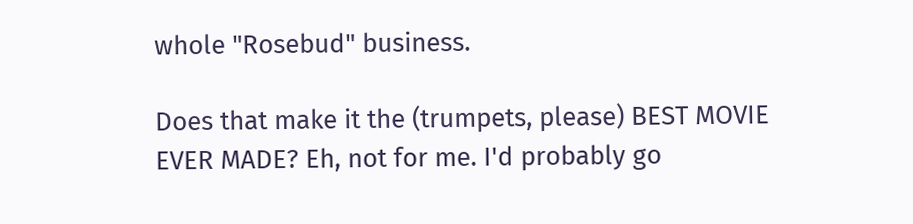whole "Rosebud" business.

Does that make it the (trumpets, please) BEST MOVIE EVER MADE? Eh, not for me. I'd probably go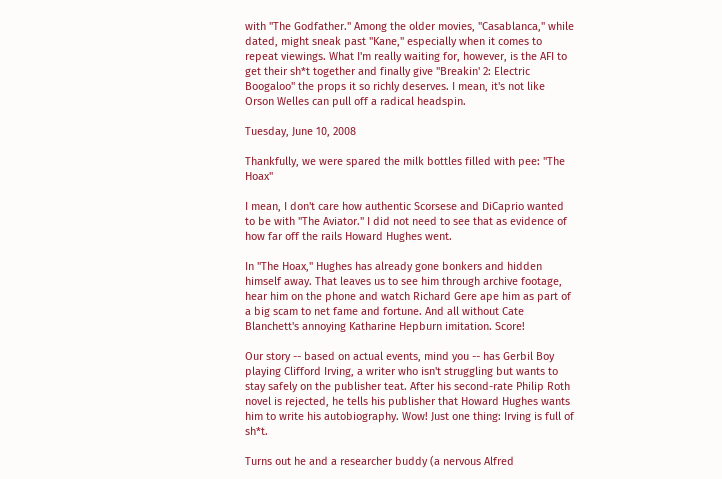with "The Godfather." Among the older movies, "Casablanca," while dated, might sneak past "Kane," especially when it comes to repeat viewings. What I'm really waiting for, however, is the AFI to get their sh*t together and finally give "Breakin' 2: Electric Boogaloo" the props it so richly deserves. I mean, it's not like Orson Welles can pull off a radical headspin.

Tuesday, June 10, 2008

Thankfully, we were spared the milk bottles filled with pee: "The Hoax"

I mean, I don't care how authentic Scorsese and DiCaprio wanted to be with "The Aviator." I did not need to see that as evidence of how far off the rails Howard Hughes went.

In "The Hoax," Hughes has already gone bonkers and hidden himself away. That leaves us to see him through archive footage, hear him on the phone and watch Richard Gere ape him as part of a big scam to net fame and fortune. And all without Cate Blanchett's annoying Katharine Hepburn imitation. Score!

Our story -- based on actual events, mind you -- has Gerbil Boy playing Clifford Irving, a writer who isn't struggling but wants to stay safely on the publisher teat. After his second-rate Philip Roth novel is rejected, he tells his publisher that Howard Hughes wants him to write his autobiography. Wow! Just one thing: Irving is full of sh*t.

Turns out he and a researcher buddy (a nervous Alfred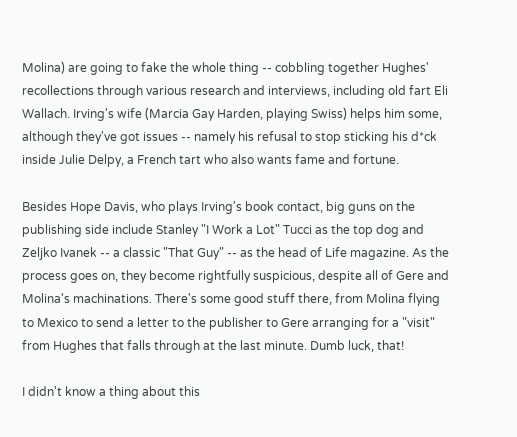Molina) are going to fake the whole thing -- cobbling together Hughes' recollections through various research and interviews, including old fart Eli Wallach. Irving's wife (Marcia Gay Harden, playing Swiss) helps him some, although they've got issues -- namely his refusal to stop sticking his d*ck inside Julie Delpy, a French tart who also wants fame and fortune.

Besides Hope Davis, who plays Irving's book contact, big guns on the publishing side include Stanley "I Work a Lot" Tucci as the top dog and Zeljko Ivanek -- a classic "That Guy" -- as the head of Life magazine. As the process goes on, they become rightfully suspicious, despite all of Gere and Molina's machinations. There's some good stuff there, from Molina flying to Mexico to send a letter to the publisher to Gere arranging for a "visit" from Hughes that falls through at the last minute. Dumb luck, that!

I didn't know a thing about this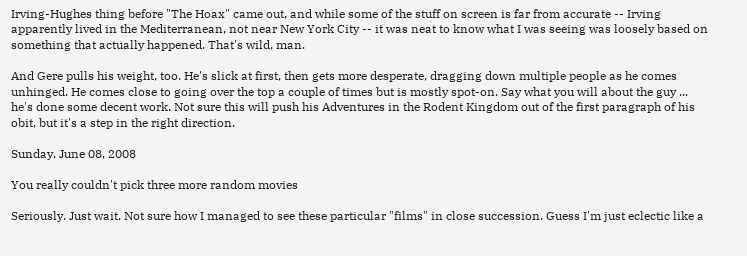Irving-Hughes thing before "The Hoax" came out, and while some of the stuff on screen is far from accurate -- Irving apparently lived in the Mediterranean, not near New York City -- it was neat to know what I was seeing was loosely based on something that actually happened. That's wild, man.

And Gere pulls his weight, too. He's slick at first, then gets more desperate, dragging down multiple people as he comes unhinged. He comes close to going over the top a couple of times but is mostly spot-on. Say what you will about the guy ... he's done some decent work. Not sure this will push his Adventures in the Rodent Kingdom out of the first paragraph of his obit, but it's a step in the right direction.

Sunday, June 08, 2008

You really couldn't pick three more random movies

Seriously. Just wait. Not sure how I managed to see these particular "films" in close succession. Guess I'm just eclectic like a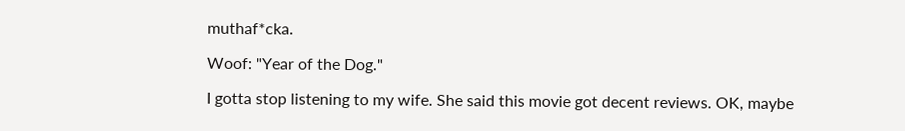muthaf*cka.

Woof: "Year of the Dog."

I gotta stop listening to my wife. She said this movie got decent reviews. OK, maybe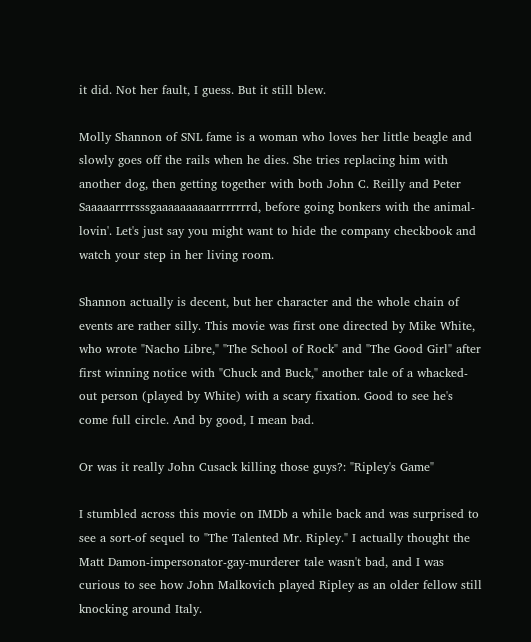it did. Not her fault, I guess. But it still blew.

Molly Shannon of SNL fame is a woman who loves her little beagle and slowly goes off the rails when he dies. She tries replacing him with another dog, then getting together with both John C. Reilly and Peter Saaaaarrrrsssgaaaaaaaaaarrrrrrrd, before going bonkers with the animal-lovin'. Let's just say you might want to hide the company checkbook and watch your step in her living room.

Shannon actually is decent, but her character and the whole chain of events are rather silly. This movie was first one directed by Mike White, who wrote "Nacho Libre," "The School of Rock" and "The Good Girl" after first winning notice with "Chuck and Buck," another tale of a whacked-out person (played by White) with a scary fixation. Good to see he's come full circle. And by good, I mean bad.

Or was it really John Cusack killing those guys?: "Ripley's Game"

I stumbled across this movie on IMDb a while back and was surprised to see a sort-of sequel to "The Talented Mr. Ripley." I actually thought the Matt Damon-impersonator-gay-murderer tale wasn't bad, and I was curious to see how John Malkovich played Ripley as an older fellow still knocking around Italy.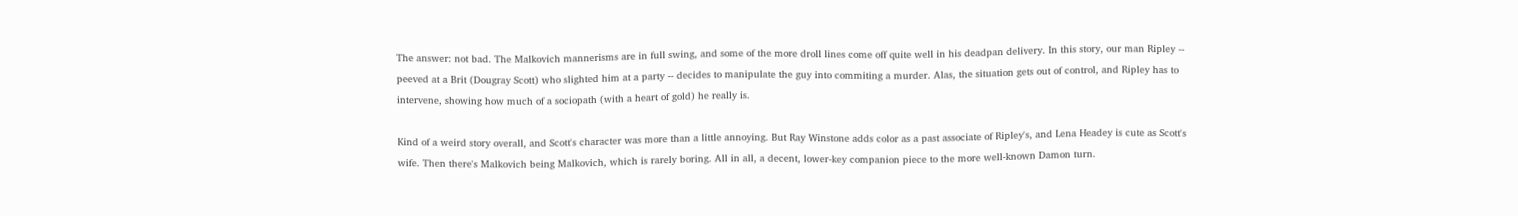The answer: not bad. The Malkovich mannerisms are in full swing, and some of the more droll lines come off quite well in his deadpan delivery. In this story, our man Ripley -- peeved at a Brit (Dougray Scott) who slighted him at a party -- decides to manipulate the guy into commiting a murder. Alas, the situation gets out of control, and Ripley has to intervene, showing how much of a sociopath (with a heart of gold) he really is.

Kind of a weird story overall, and Scott's character was more than a little annoying. But Ray Winstone adds color as a past associate of Ripley's, and Lena Headey is cute as Scott's wife. Then there's Malkovich being Malkovich, which is rarely boring. All in all, a decent, lower-key companion piece to the more well-known Damon turn.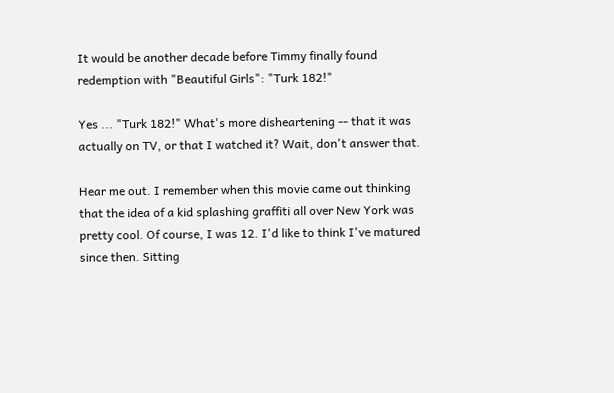It would be another decade before Timmy finally found redemption with "Beautiful Girls": "Turk 182!"

Yes ... "Turk 182!" What's more disheartening -- that it was actually on TV, or that I watched it? Wait, don't answer that.

Hear me out. I remember when this movie came out thinking that the idea of a kid splashing graffiti all over New York was pretty cool. Of course, I was 12. I'd like to think I've matured since then. Sitting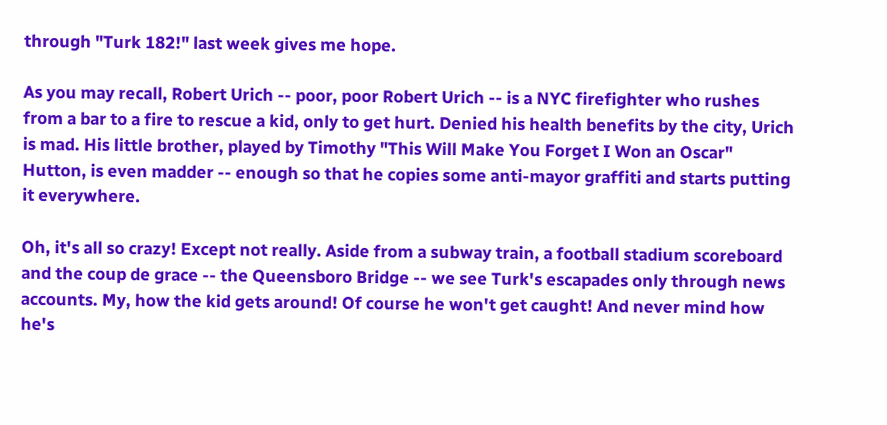through "Turk 182!" last week gives me hope.

As you may recall, Robert Urich -- poor, poor Robert Urich -- is a NYC firefighter who rushes from a bar to a fire to rescue a kid, only to get hurt. Denied his health benefits by the city, Urich is mad. His little brother, played by Timothy "This Will Make You Forget I Won an Oscar" Hutton, is even madder -- enough so that he copies some anti-mayor graffiti and starts putting it everywhere.

Oh, it's all so crazy! Except not really. Aside from a subway train, a football stadium scoreboard and the coup de grace -- the Queensboro Bridge -- we see Turk's escapades only through news accounts. My, how the kid gets around! Of course he won't get caught! And never mind how he's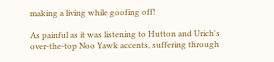making a living while goofing off!

As painful as it was listening to Hutton and Urich's over-the-top Noo Yawk accents, suffering through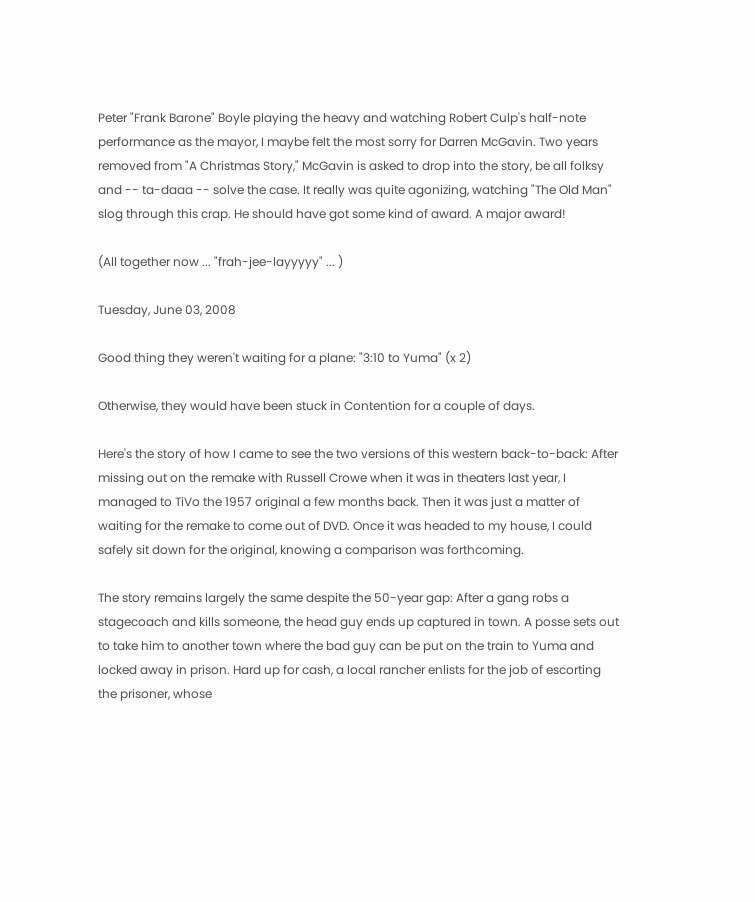Peter "Frank Barone" Boyle playing the heavy and watching Robert Culp's half-note performance as the mayor, I maybe felt the most sorry for Darren McGavin. Two years removed from "A Christmas Story," McGavin is asked to drop into the story, be all folksy and -- ta-daaa -- solve the case. It really was quite agonizing, watching "The Old Man" slog through this crap. He should have got some kind of award. A major award!

(All together now ... "frah-jee-layyyyy" ... )

Tuesday, June 03, 2008

Good thing they weren't waiting for a plane: "3:10 to Yuma" (x 2)

Otherwise, they would have been stuck in Contention for a couple of days.

Here's the story of how I came to see the two versions of this western back-to-back: After missing out on the remake with Russell Crowe when it was in theaters last year, I managed to TiVo the 1957 original a few months back. Then it was just a matter of waiting for the remake to come out of DVD. Once it was headed to my house, I could safely sit down for the original, knowing a comparison was forthcoming.

The story remains largely the same despite the 50-year gap: After a gang robs a stagecoach and kills someone, the head guy ends up captured in town. A posse sets out to take him to another town where the bad guy can be put on the train to Yuma and locked away in prison. Hard up for cash, a local rancher enlists for the job of escorting the prisoner, whose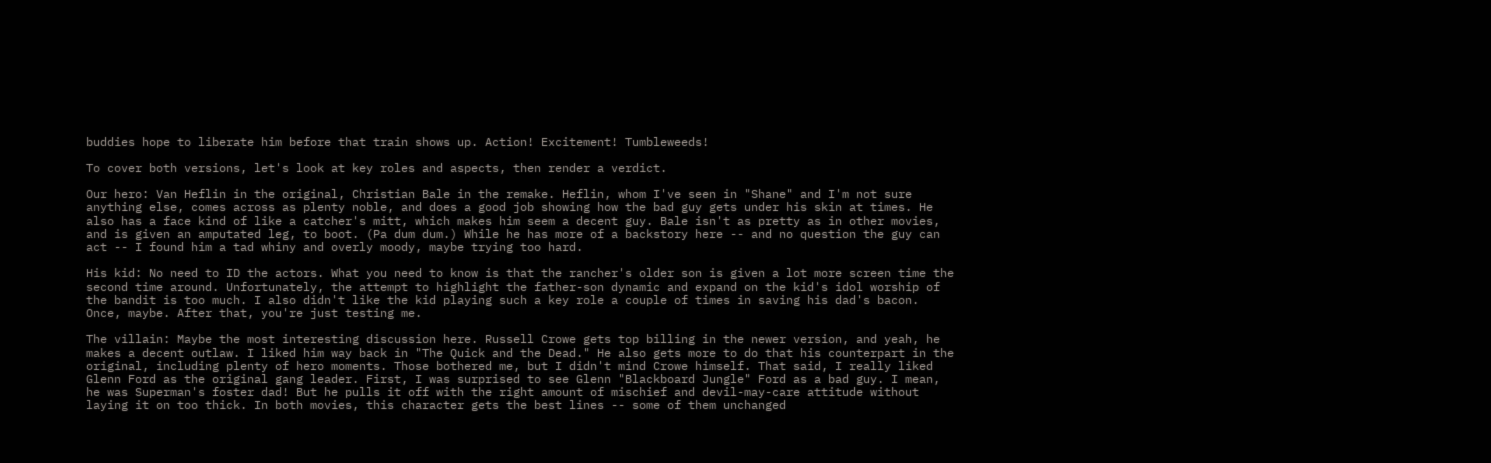buddies hope to liberate him before that train shows up. Action! Excitement! Tumbleweeds!

To cover both versions, let's look at key roles and aspects, then render a verdict.

Our hero: Van Heflin in the original, Christian Bale in the remake. Heflin, whom I've seen in "Shane" and I'm not sure anything else, comes across as plenty noble, and does a good job showing how the bad guy gets under his skin at times. He also has a face kind of like a catcher's mitt, which makes him seem a decent guy. Bale isn't as pretty as in other movies, and is given an amputated leg, to boot. (Pa dum dum.) While he has more of a backstory here -- and no question the guy can act -- I found him a tad whiny and overly moody, maybe trying too hard.

His kid: No need to ID the actors. What you need to know is that the rancher's older son is given a lot more screen time the second time around. Unfortunately, the attempt to highlight the father-son dynamic and expand on the kid's idol worship of the bandit is too much. I also didn't like the kid playing such a key role a couple of times in saving his dad's bacon. Once, maybe. After that, you're just testing me.

The villain: Maybe the most interesting discussion here. Russell Crowe gets top billing in the newer version, and yeah, he makes a decent outlaw. I liked him way back in "The Quick and the Dead." He also gets more to do that his counterpart in the original, including plenty of hero moments. Those bothered me, but I didn't mind Crowe himself. That said, I really liked Glenn Ford as the original gang leader. First, I was surprised to see Glenn "Blackboard Jungle" Ford as a bad guy. I mean, he was Superman's foster dad! But he pulls it off with the right amount of mischief and devil-may-care attitude without laying it on too thick. In both movies, this character gets the best lines -- some of them unchanged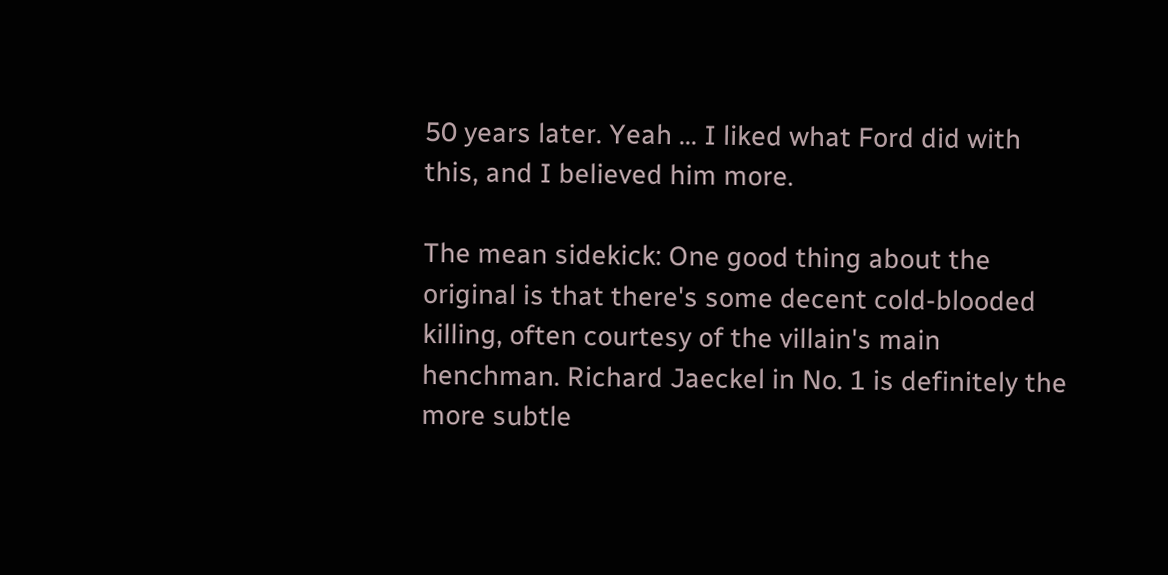50 years later. Yeah ... I liked what Ford did with this, and I believed him more.

The mean sidekick: One good thing about the original is that there's some decent cold-blooded killing, often courtesy of the villain's main henchman. Richard Jaeckel in No. 1 is definitely the more subtle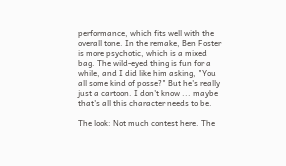performance, which fits well with the overall tone. In the remake, Ben Foster is more psychotic, which is a mixed bag. The wild-eyed thing is fun for a while, and I did like him asking, "You all some kind of posse?" But he's really just a cartoon. I don't know ... maybe that's all this character needs to be.

The look: Not much contest here. The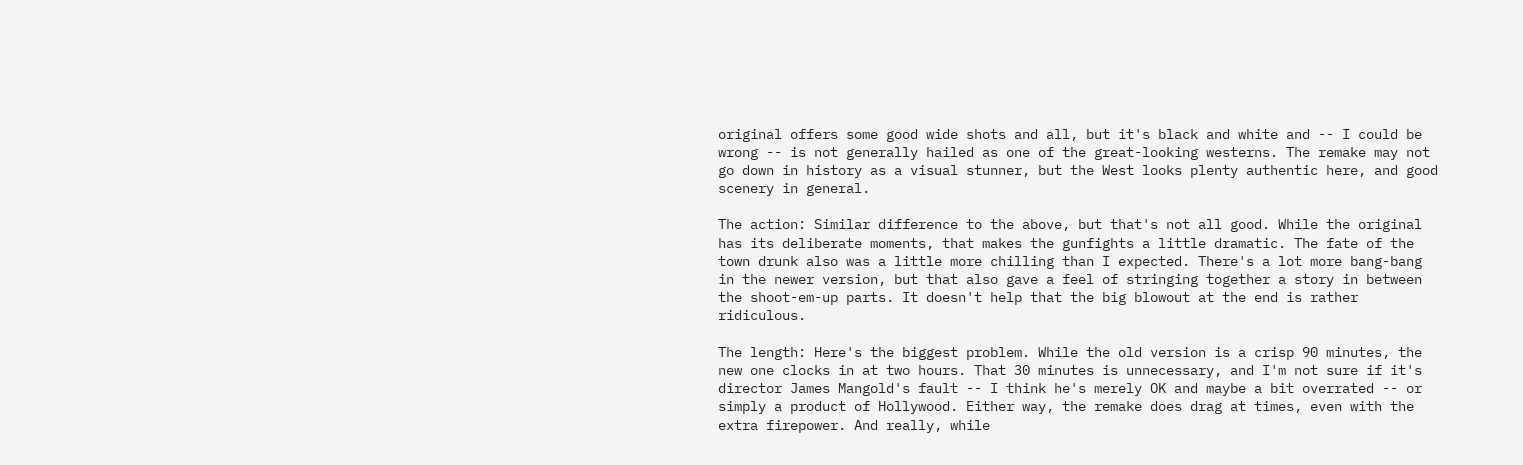original offers some good wide shots and all, but it's black and white and -- I could be wrong -- is not generally hailed as one of the great-looking westerns. The remake may not go down in history as a visual stunner, but the West looks plenty authentic here, and good scenery in general.

The action: Similar difference to the above, but that's not all good. While the original has its deliberate moments, that makes the gunfights a little dramatic. The fate of the town drunk also was a little more chilling than I expected. There's a lot more bang-bang in the newer version, but that also gave a feel of stringing together a story in between the shoot-em-up parts. It doesn't help that the big blowout at the end is rather ridiculous.

The length: Here's the biggest problem. While the old version is a crisp 90 minutes, the new one clocks in at two hours. That 30 minutes is unnecessary, and I'm not sure if it's director James Mangold's fault -- I think he's merely OK and maybe a bit overrated -- or simply a product of Hollywood. Either way, the remake does drag at times, even with the extra firepower. And really, while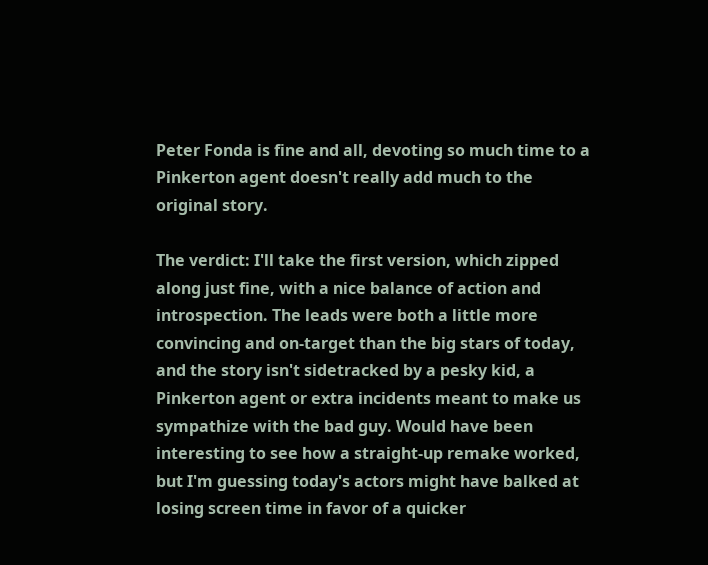Peter Fonda is fine and all, devoting so much time to a Pinkerton agent doesn't really add much to the original story.

The verdict: I'll take the first version, which zipped along just fine, with a nice balance of action and introspection. The leads were both a little more convincing and on-target than the big stars of today, and the story isn't sidetracked by a pesky kid, a Pinkerton agent or extra incidents meant to make us sympathize with the bad guy. Would have been interesting to see how a straight-up remake worked, but I'm guessing today's actors might have balked at losing screen time in favor of a quicker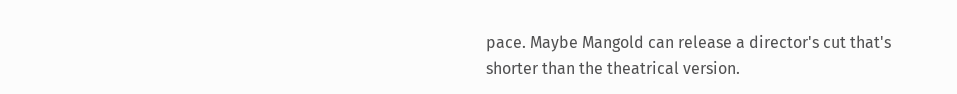pace. Maybe Mangold can release a director's cut that's shorter than the theatrical version.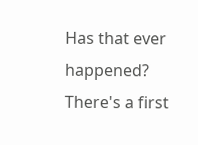Has that ever happened? There's a first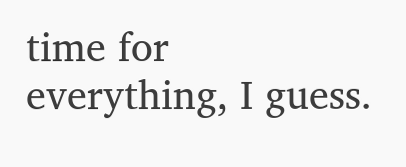time for everything, I guess.